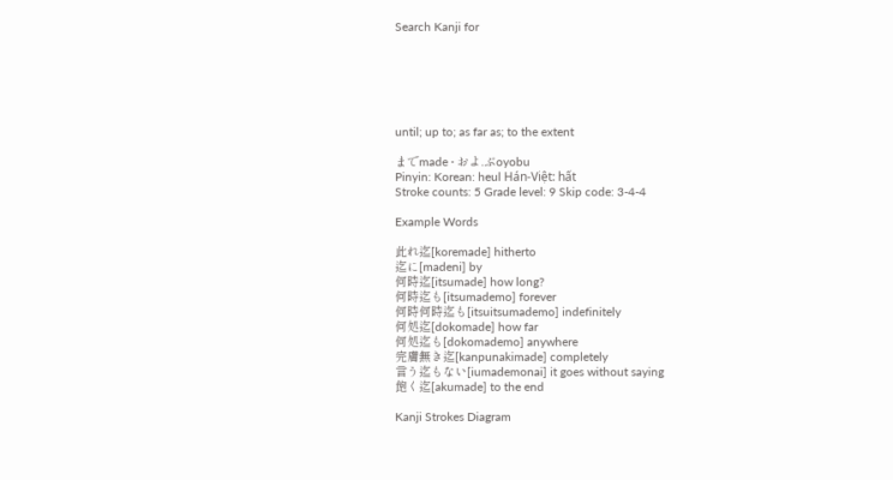Search Kanji for






until; up to; as far as; to the extent

までmade · およ.ぶoyobu
Pinyin: Korean: heul Hán-Việt: hất
Stroke counts: 5 Grade level: 9 Skip code: 3-4-4

Example Words

此れ迄[koremade] hitherto
迄に[madeni] by
何時迄[itsumade] how long?
何時迄も[itsumademo] forever
何時何時迄も[itsuitsumademo] indefinitely
何処迄[dokomade] how far
何処迄も[dokomademo] anywhere
完膚無き迄[kanpunakimade] completely
言う迄もない[iumademonai] it goes without saying
飽く迄[akumade] to the end

Kanji Strokes Diagram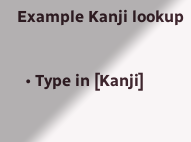Example Kanji lookup

  • Type in [Kanji]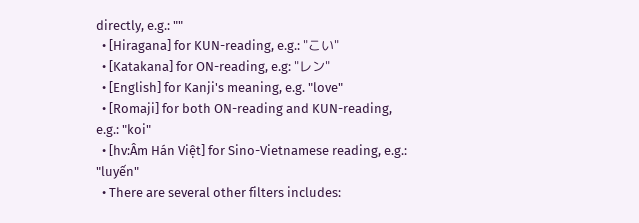directly, e.g.: ""
  • [Hiragana] for KUN-reading, e.g.: "こい"
  • [Katakana] for ON-reading, e.g: "レン"
  • [English] for Kanji's meaning, e.g. "love"
  • [Romaji] for both ON-reading and KUN-reading, e.g.: "koi"
  • [hv:Âm Hán Việt] for Sino-Vietnamese reading, e.g.: "luyến"
  • There are several other filters includes: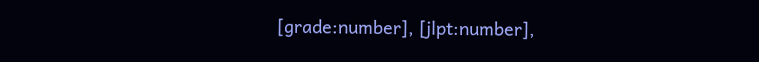[grade:number], [jlpt:number],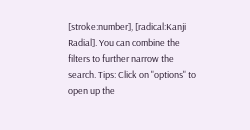[stroke:number], [radical:Kanji Radial]. You can combine the filters to further narrow the search. Tips: Click on "options" to open up the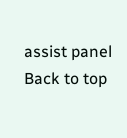assist panel
Back to top